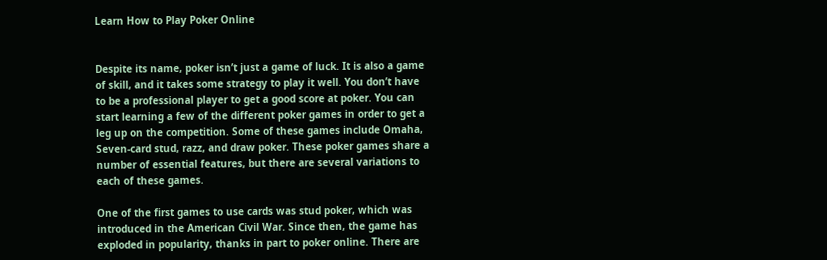Learn How to Play Poker Online


Despite its name, poker isn’t just a game of luck. It is also a game of skill, and it takes some strategy to play it well. You don’t have to be a professional player to get a good score at poker. You can start learning a few of the different poker games in order to get a leg up on the competition. Some of these games include Omaha, Seven-card stud, razz, and draw poker. These poker games share a number of essential features, but there are several variations to each of these games.

One of the first games to use cards was stud poker, which was introduced in the American Civil War. Since then, the game has exploded in popularity, thanks in part to poker online. There are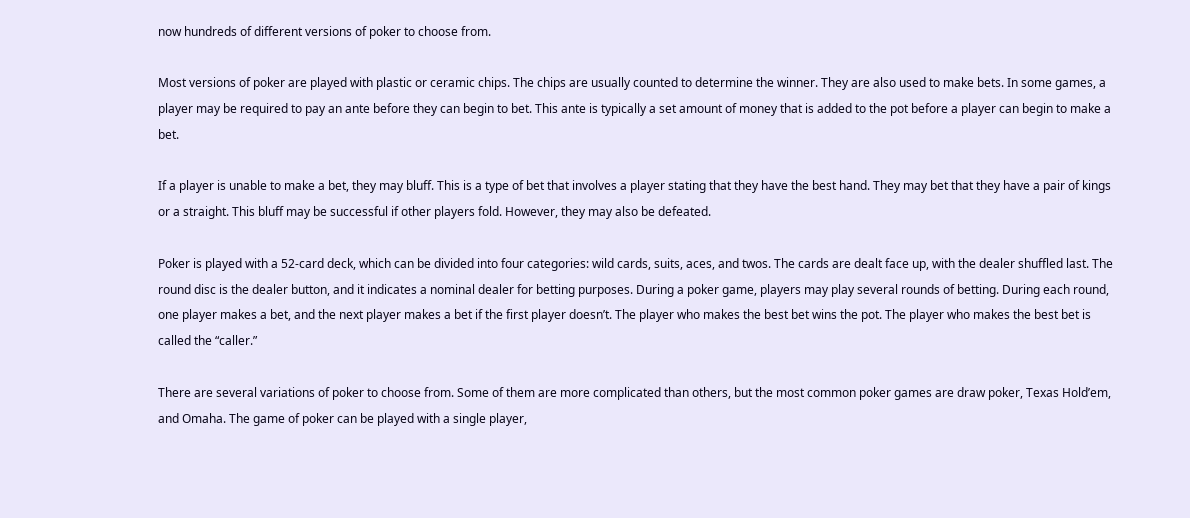now hundreds of different versions of poker to choose from.

Most versions of poker are played with plastic or ceramic chips. The chips are usually counted to determine the winner. They are also used to make bets. In some games, a player may be required to pay an ante before they can begin to bet. This ante is typically a set amount of money that is added to the pot before a player can begin to make a bet.

If a player is unable to make a bet, they may bluff. This is a type of bet that involves a player stating that they have the best hand. They may bet that they have a pair of kings or a straight. This bluff may be successful if other players fold. However, they may also be defeated.

Poker is played with a 52-card deck, which can be divided into four categories: wild cards, suits, aces, and twos. The cards are dealt face up, with the dealer shuffled last. The round disc is the dealer button, and it indicates a nominal dealer for betting purposes. During a poker game, players may play several rounds of betting. During each round, one player makes a bet, and the next player makes a bet if the first player doesn’t. The player who makes the best bet wins the pot. The player who makes the best bet is called the “caller.”

There are several variations of poker to choose from. Some of them are more complicated than others, but the most common poker games are draw poker, Texas Hold’em, and Omaha. The game of poker can be played with a single player,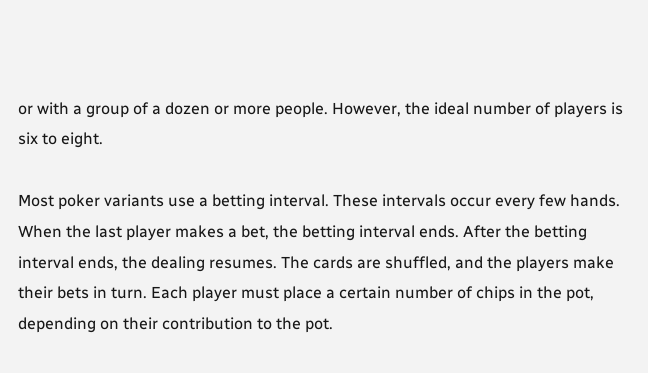or with a group of a dozen or more people. However, the ideal number of players is six to eight.

Most poker variants use a betting interval. These intervals occur every few hands. When the last player makes a bet, the betting interval ends. After the betting interval ends, the dealing resumes. The cards are shuffled, and the players make their bets in turn. Each player must place a certain number of chips in the pot, depending on their contribution to the pot.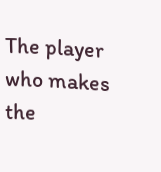The player who makes the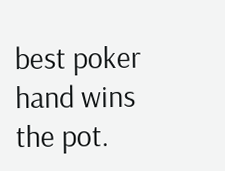best poker hand wins the pot.